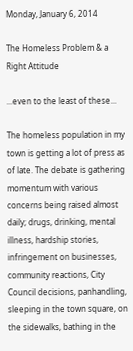Monday, January 6, 2014

The Homeless Problem & a Right Attitude

...even to the least of these...

The homeless population in my town is getting a lot of press as of late. The debate is gathering momentum with various concerns being raised almost daily; drugs, drinking, mental illness, hardship stories, infringement on businesses, community reactions, City Council decisions, panhandling, sleeping in the town square, on the sidewalks, bathing in the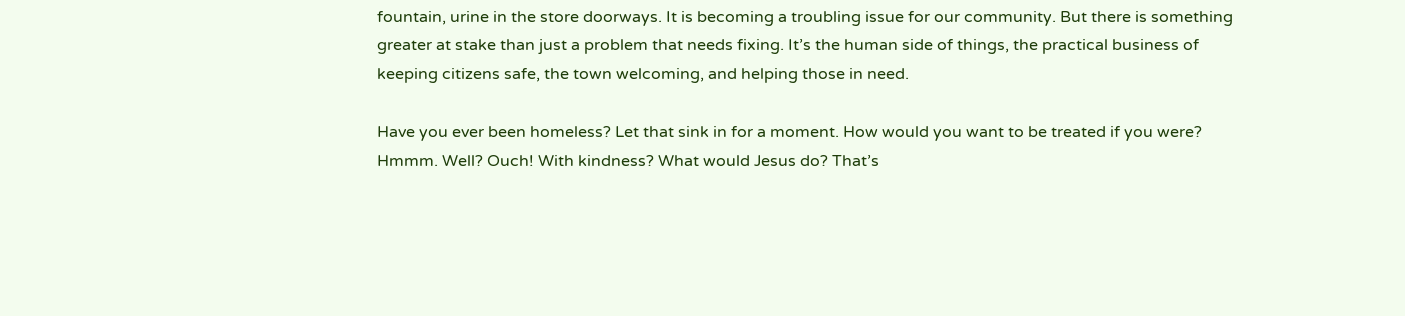fountain, urine in the store doorways. It is becoming a troubling issue for our community. But there is something greater at stake than just a problem that needs fixing. It’s the human side of things, the practical business of keeping citizens safe, the town welcoming, and helping those in need.

Have you ever been homeless? Let that sink in for a moment. How would you want to be treated if you were? Hmmm. Well? Ouch! With kindness? What would Jesus do? That’s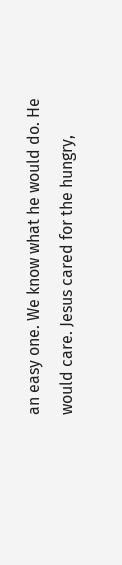an easy one. We know what he would do. He would care. Jesus cared for the hungry,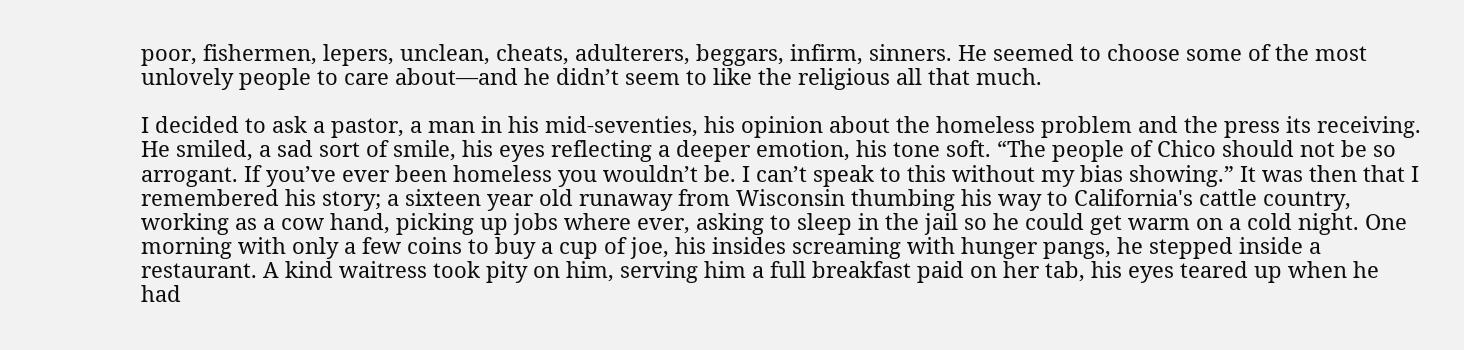poor, fishermen, lepers, unclean, cheats, adulterers, beggars, infirm, sinners. He seemed to choose some of the most unlovely people to care about—and he didn’t seem to like the religious all that much.

I decided to ask a pastor, a man in his mid-seventies, his opinion about the homeless problem and the press its receiving. He smiled, a sad sort of smile, his eyes reflecting a deeper emotion, his tone soft. “The people of Chico should not be so arrogant. If you’ve ever been homeless you wouldn’t be. I can’t speak to this without my bias showing.” It was then that I remembered his story; a sixteen year old runaway from Wisconsin thumbing his way to California's cattle country, working as a cow hand, picking up jobs where ever, asking to sleep in the jail so he could get warm on a cold night. One morning with only a few coins to buy a cup of joe, his insides screaming with hunger pangs, he stepped inside a restaurant. A kind waitress took pity on him, serving him a full breakfast paid on her tab, his eyes teared up when he had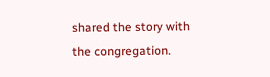shared the story with the congregation.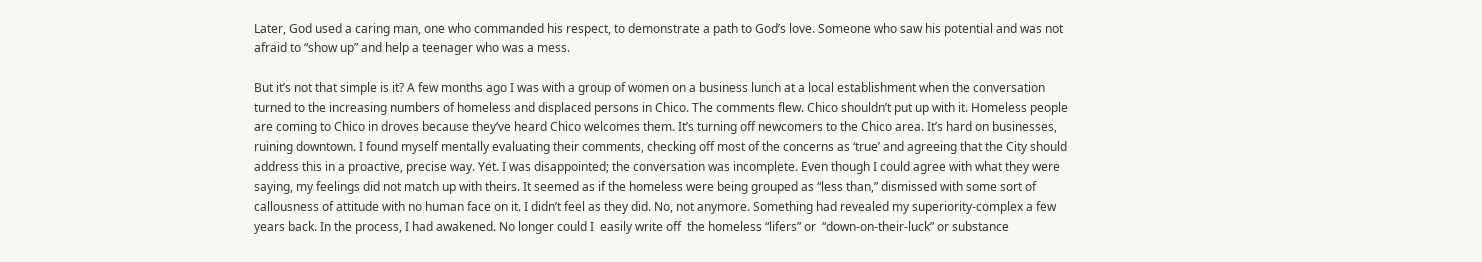Later, God used a caring man, one who commanded his respect, to demonstrate a path to God’s love. Someone who saw his potential and was not afraid to “show up” and help a teenager who was a mess.

But it’s not that simple is it? A few months ago I was with a group of women on a business lunch at a local establishment when the conversation turned to the increasing numbers of homeless and displaced persons in Chico. The comments flew. Chico shouldn’t put up with it. Homeless people are coming to Chico in droves because they’ve heard Chico welcomes them. It’s turning off newcomers to the Chico area. It’s hard on businesses, ruining downtown. I found myself mentally evaluating their comments, checking off most of the concerns as ‘true’ and agreeing that the City should address this in a proactive, precise way. Yet. I was disappointed; the conversation was incomplete. Even though I could agree with what they were saying, my feelings did not match up with theirs. It seemed as if the homeless were being grouped as “less than,” dismissed with some sort of callousness of attitude with no human face on it. I didn’t feel as they did. No, not anymore. Something had revealed my superiority-complex a few years back. In the process, I had awakened. No longer could I  easily write off  the homeless “lifers” or  “down-on-their-luck” or substance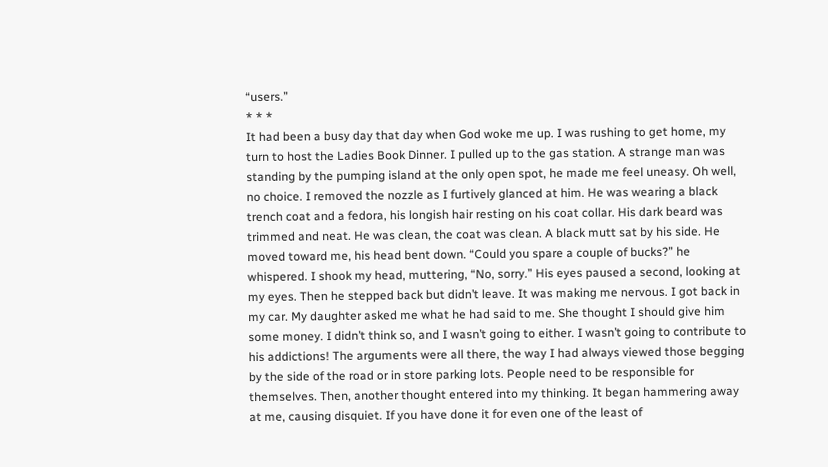“users.”
* * *
It had been a busy day that day when God woke me up. I was rushing to get home, my turn to host the Ladies Book Dinner. I pulled up to the gas station. A strange man was standing by the pumping island at the only open spot, he made me feel uneasy. Oh well, no choice. I removed the nozzle as I furtively glanced at him. He was wearing a black trench coat and a fedora, his longish hair resting on his coat collar. His dark beard was trimmed and neat. He was clean, the coat was clean. A black mutt sat by his side. He moved toward me, his head bent down. “Could you spare a couple of bucks?” he whispered. I shook my head, muttering, “No, sorry.” His eyes paused a second, looking at my eyes. Then he stepped back but didn’t leave. It was making me nervous. I got back in my car. My daughter asked me what he had said to me. She thought I should give him some money. I didn’t think so, and I wasn’t going to either. I wasn’t going to contribute to his addictions! The arguments were all there, the way I had always viewed those begging by the side of the road or in store parking lots. People need to be responsible for themselves. Then, another thought entered into my thinking. It began hammering away at me, causing disquiet. If you have done it for even one of the least of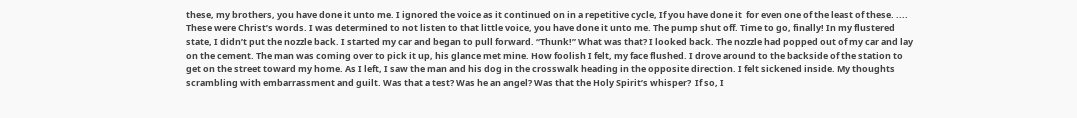these, my brothers, you have done it unto me. I ignored the voice as it continued on in a repetitive cycle, If you have done it  for even one of the least of these. .... These were Christ’s words. I was determined to not listen to that little voice, you have done it unto me. The pump shut off. Time to go, finally! In my flustered state, I didn’t put the nozzle back. I started my car and began to pull forward. “Thunk!” What was that? I looked back. The nozzle had popped out of my car and lay on the cement. The man was coming over to pick it up, his glance met mine. How foolish I felt, my face flushed. I drove around to the backside of the station to get on the street toward my home. As I left, I saw the man and his dog in the crosswalk heading in the opposite direction. I felt sickened inside. My thoughts scrambling with embarrassment and guilt. Was that a test? Was he an angel? Was that the Holy Spirit’s whisper?  If so, I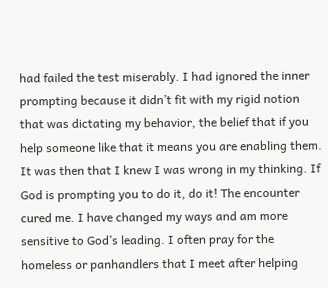had failed the test miserably. I had ignored the inner prompting because it didn’t fit with my rigid notion that was dictating my behavior, the belief that if you help someone like that it means you are enabling them. It was then that I knew I was wrong in my thinking. If God is prompting you to do it, do it! The encounter cured me. I have changed my ways and am more sensitive to God’s leading. I often pray for the homeless or panhandlers that I meet after helping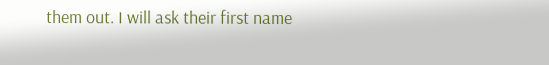them out. I will ask their first name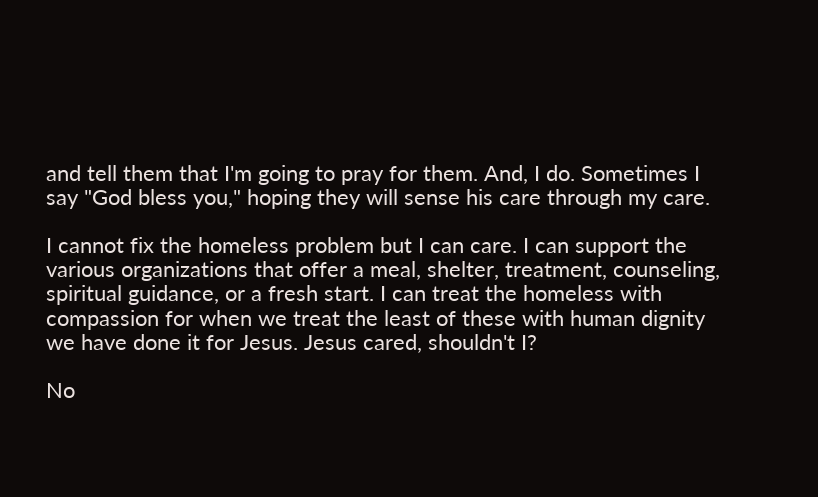and tell them that I'm going to pray for them. And, I do. Sometimes I say "God bless you," hoping they will sense his care through my care.

I cannot fix the homeless problem but I can care. I can support the various organizations that offer a meal, shelter, treatment, counseling, spiritual guidance, or a fresh start. I can treat the homeless with compassion for when we treat the least of these with human dignity we have done it for Jesus. Jesus cared, shouldn't I?

No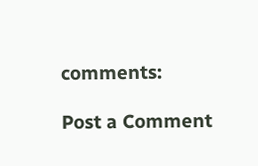comments:

Post a Comment